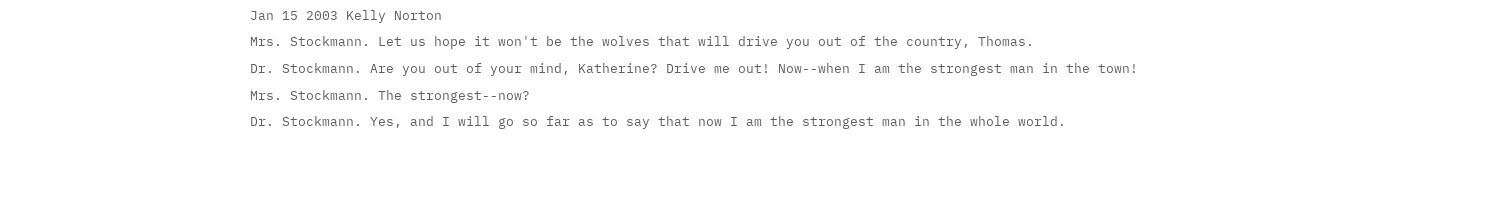Jan 15 2003 Kelly Norton
Mrs. Stockmann. Let us hope it won't be the wolves that will drive you out of the country, Thomas.
Dr. Stockmann. Are you out of your mind, Katherine? Drive me out! Now--when I am the strongest man in the town!
Mrs. Stockmann. The strongest--now?
Dr. Stockmann. Yes, and I will go so far as to say that now I am the strongest man in the whole world.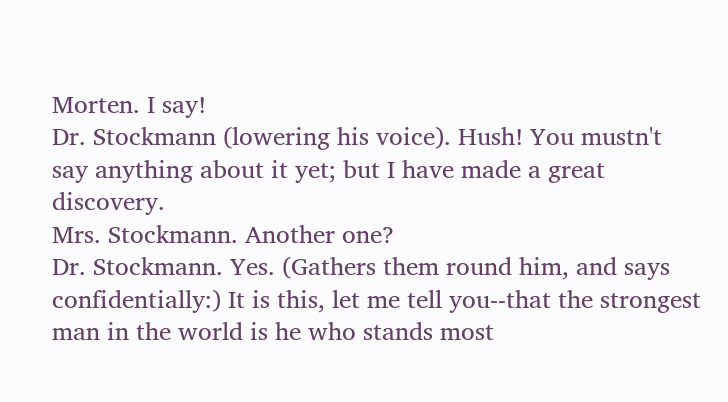Morten. I say!
Dr. Stockmann (lowering his voice). Hush! You mustn't say anything about it yet; but I have made a great discovery.
Mrs. Stockmann. Another one?
Dr. Stockmann. Yes. (Gathers them round him, and says confidentially:) It is this, let me tell you--that the strongest man in the world is he who stands most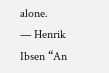alone.
— Henrik Ibsen “An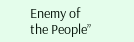Enemy of the People”